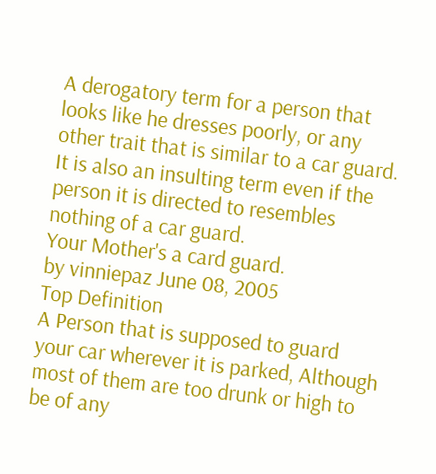A derogatory term for a person that looks like he dresses poorly, or any other trait that is similar to a car guard. It is also an insulting term even if the person it is directed to resembles nothing of a car guard.
Your Mother's a card guard.
by vinniepaz June 08, 2005
Top Definition
A Person that is supposed to guard your car wherever it is parked, Although most of them are too drunk or high to be of any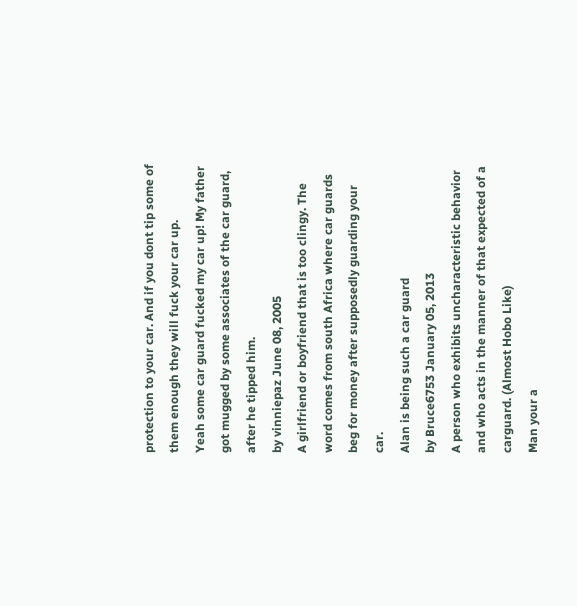protection to your car. And if you dont tip some of them enough they will fuck your car up.
Yeah some car guard fucked my car up! My father got mugged by some associates of the car guard, after he tipped him.
by vinniepaz June 08, 2005
A girlfriend or boyfriend that is too clingy. The word comes from south Africa where car guards beg for money after supposedly guarding your car.
Alan is being such a car guard
by Bruce6753 January 05, 2013
A person who exhibits uncharacteristic behavior and who acts in the manner of that expected of a carguard. (Almost Hobo Like)
Man your a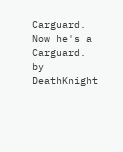Carguard.
Now he's a Carguard.
by DeathKnight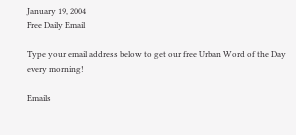January 19, 2004
Free Daily Email

Type your email address below to get our free Urban Word of the Day every morning!

Emails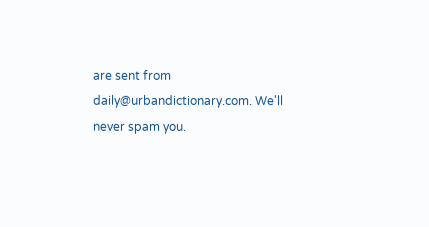are sent from daily@urbandictionary.com. We'll never spam you.